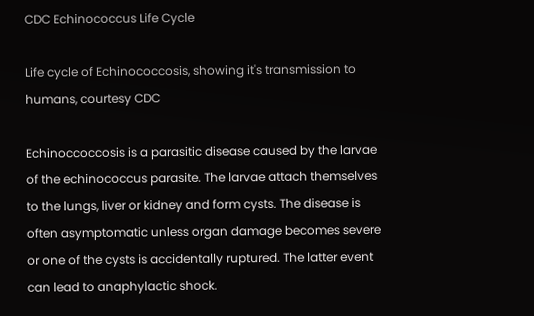CDC Echinococcus Life Cycle

Life cycle of Echinococcosis, showing it's transmission to humans, courtesy CDC

Echinoccoccosis is a parasitic disease caused by the larvae of the echinococcus parasite. The larvae attach themselves to the lungs, liver or kidney and form cysts. The disease is often asymptomatic unless organ damage becomes severe or one of the cysts is accidentally ruptured. The latter event can lead to anaphylactic shock.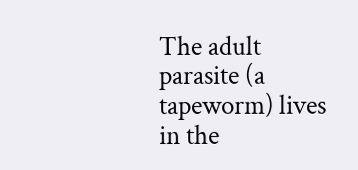The adult parasite (a tapeworm) lives in the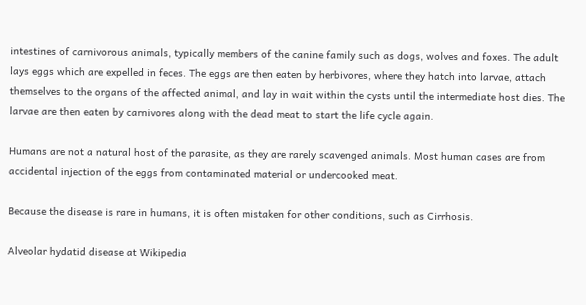intestines of carnivorous animals, typically members of the canine family such as dogs, wolves and foxes. The adult lays eggs which are expelled in feces. The eggs are then eaten by herbivores, where they hatch into larvae, attach themselves to the organs of the affected animal, and lay in wait within the cysts until the intermediate host dies. The larvae are then eaten by carnivores along with the dead meat to start the life cycle again.

Humans are not a natural host of the parasite, as they are rarely scavenged animals. Most human cases are from accidental injection of the eggs from contaminated material or undercooked meat.

Because the disease is rare in humans, it is often mistaken for other conditions, such as Cirrhosis.

Alveolar hydatid disease at Wikipedia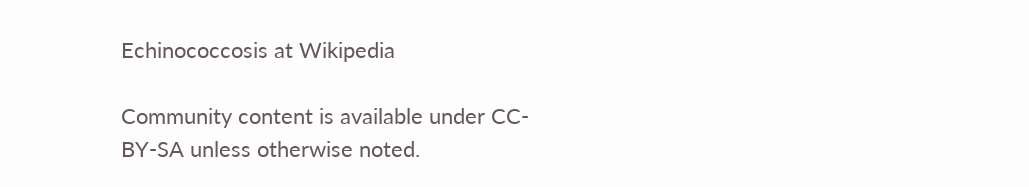Echinococcosis at Wikipedia

Community content is available under CC-BY-SA unless otherwise noted.